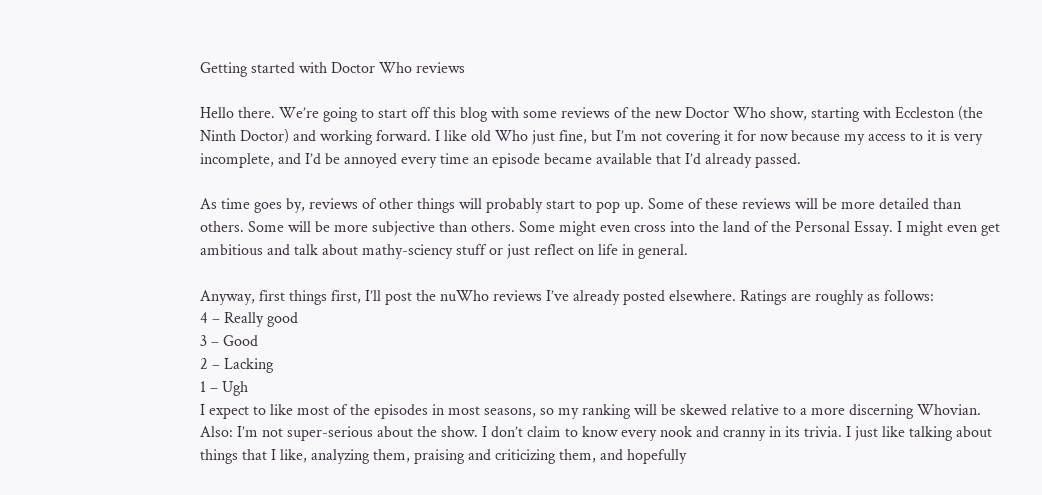Getting started with Doctor Who reviews

Hello there. We’re going to start off this blog with some reviews of the new Doctor Who show, starting with Eccleston (the Ninth Doctor) and working forward. I like old Who just fine, but I’m not covering it for now because my access to it is very incomplete, and I’d be annoyed every time an episode became available that I’d already passed.

As time goes by, reviews of other things will probably start to pop up. Some of these reviews will be more detailed than others. Some will be more subjective than others. Some might even cross into the land of the Personal Essay. I might even get ambitious and talk about mathy-sciency stuff or just reflect on life in general.

Anyway, first things first, I’ll post the nuWho reviews I’ve already posted elsewhere. Ratings are roughly as follows:
4 – Really good
3 – Good
2 – Lacking
1 – Ugh
I expect to like most of the episodes in most seasons, so my ranking will be skewed relative to a more discerning Whovian. Also: I’m not super-serious about the show. I don’t claim to know every nook and cranny in its trivia. I just like talking about things that I like, analyzing them, praising and criticizing them, and hopefully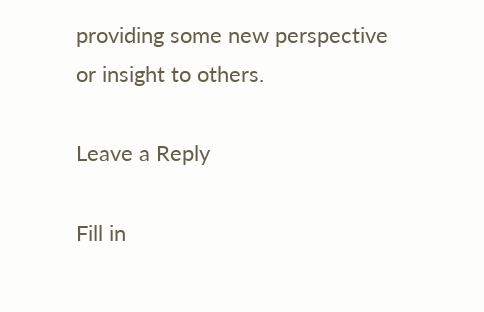providing some new perspective or insight to others.

Leave a Reply

Fill in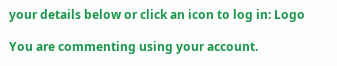your details below or click an icon to log in: Logo

You are commenting using your account.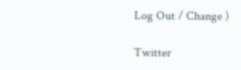Log Out / Change )

Twitter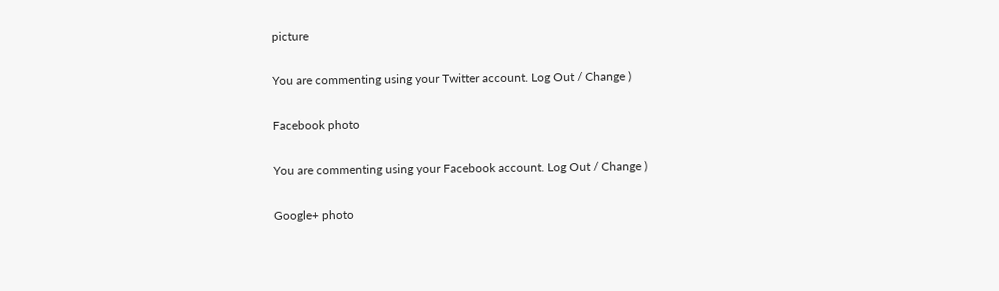picture

You are commenting using your Twitter account. Log Out / Change )

Facebook photo

You are commenting using your Facebook account. Log Out / Change )

Google+ photo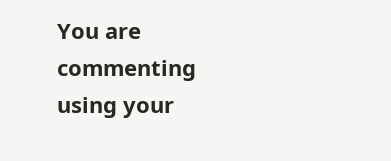You are commenting using your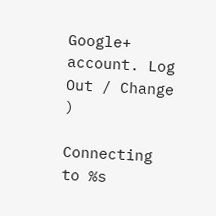Google+ account. Log Out / Change )

Connecting to %s